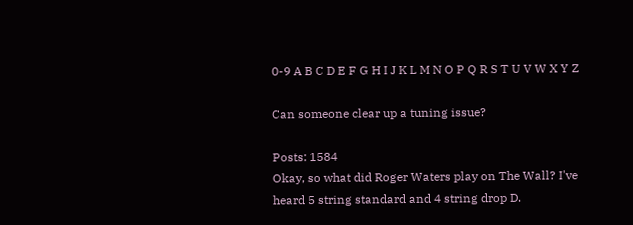0-9 A B C D E F G H I J K L M N O P Q R S T U V W X Y Z

Can someone clear up a tuning issue?

Posts: 1584
Okay, so what did Roger Waters play on The Wall? I've heard 5 string standard and 4 string drop D.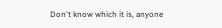Don't know which it is, anyone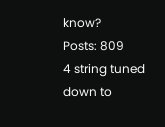know?
Posts: 809
4 string tuned down to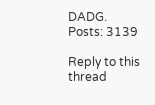DADG.
Posts: 3139

Reply to this thread